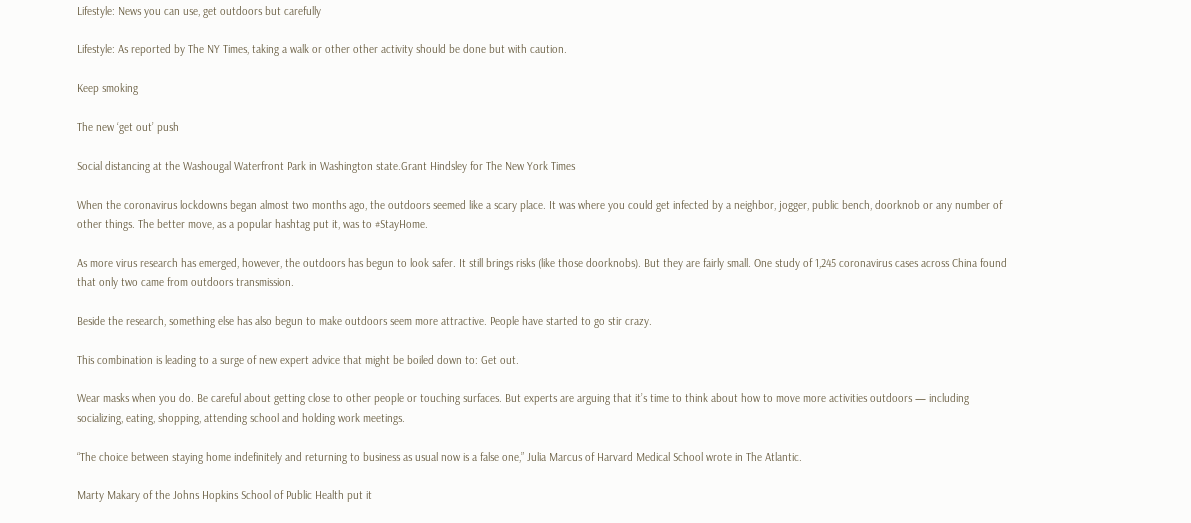Lifestyle: News you can use, get outdoors but carefully

Lifestyle: As reported by The NY Times, taking a walk or other other activity should be done but with caution.

Keep smoking

The new ‘get out’ push

Social distancing at the Washougal Waterfront Park in Washington state.Grant Hindsley for The New York Times

When the coronavirus lockdowns began almost two months ago, the outdoors seemed like a scary place. It was where you could get infected by a neighbor, jogger, public bench, doorknob or any number of other things. The better move, as a popular hashtag put it, was to #StayHome.

As more virus research has emerged, however, the outdoors has begun to look safer. It still brings risks (like those doorknobs). But they are fairly small. One study of 1,245 coronavirus cases across China found that only two came from outdoors transmission.

Beside the research, something else has also begun to make outdoors seem more attractive. People have started to go stir crazy.

This combination is leading to a surge of new expert advice that might be boiled down to: Get out.

Wear masks when you do. Be careful about getting close to other people or touching surfaces. But experts are arguing that it’s time to think about how to move more activities outdoors — including socializing, eating, shopping, attending school and holding work meetings.

“The choice between staying home indefinitely and returning to business as usual now is a false one,” Julia Marcus of Harvard Medical School wrote in The Atlantic.

Marty Makary of the Johns Hopkins School of Public Health put it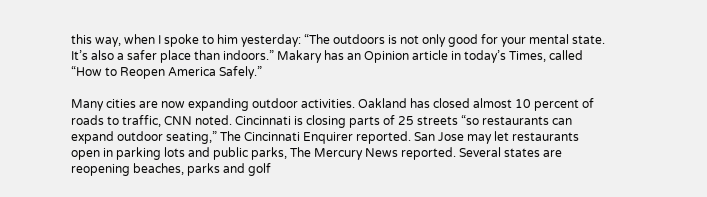this way, when I spoke to him yesterday: “The outdoors is not only good for your mental state. It’s also a safer place than indoors.” Makary has an Opinion article in today’s Times, called “How to Reopen America Safely.”

Many cities are now expanding outdoor activities. Oakland has closed almost 10 percent of roads to traffic, CNN noted. Cincinnati is closing parts of 25 streets “so restaurants can expand outdoor seating,” The Cincinnati Enquirer reported. San Jose may let restaurants open in parking lots and public parks, The Mercury News reported. Several states are reopening beaches, parks and golf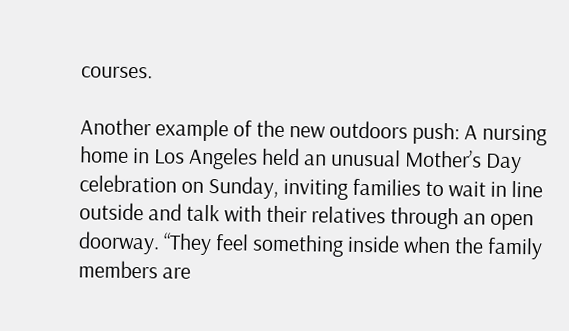courses.

Another example of the new outdoors push: A nursing home in Los Angeles held an unusual Mother’s Day celebration on Sunday, inviting families to wait in line outside and talk with their relatives through an open doorway. “They feel something inside when the family members are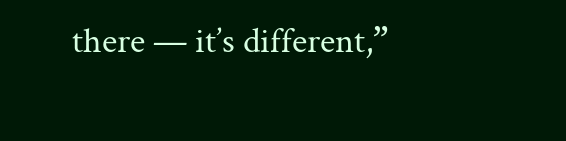there — it’s different,”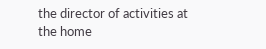the director of activities at the home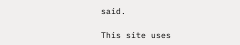said.

This site uses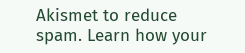Akismet to reduce spam. Learn how your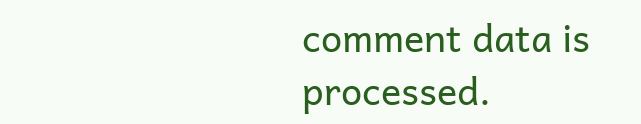comment data is processed.